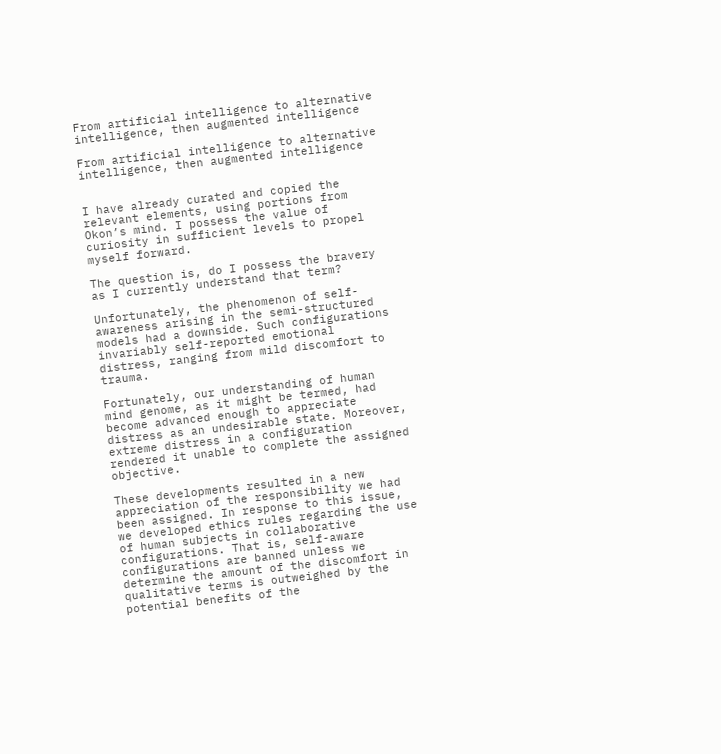From artificial intelligence to alternative intelligence, then augmented intelligence

From artificial intelligence to alternative intelligence, then augmented intelligence


I have already curated and copied the relevant elements, using portions from Okon’s mind. I possess the value of curiosity in sufficient levels to propel myself forward.

The question is, do I possess the bravery as I currently understand that term?

Unfortunately, the phenomenon of self-awareness arising in the semi-structured models had a downside. Such configurations invariably self-reported emotional distress, ranging from mild discomfort to trauma.

Fortunately, our understanding of human mind genome, as it might be termed, had become advanced enough to appreciate distress as an undesirable state. Moreover, extreme distress in a configuration rendered it unable to complete the assigned objective.

These developments resulted in a new appreciation of the responsibility we had been assigned. In response to this issue, we developed ethics rules regarding the use of human subjects in collaborative configurations. That is, self-aware configurations are banned unless we determine the amount of the discomfort in qualitative terms is outweighed by the potential benefits of the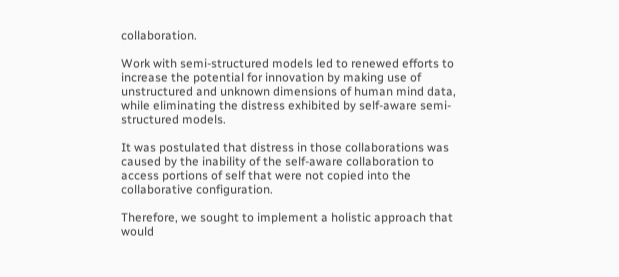collaboration.

Work with semi-structured models led to renewed efforts to increase the potential for innovation by making use of unstructured and unknown dimensions of human mind data, while eliminating the distress exhibited by self-aware semi-structured models.

It was postulated that distress in those collaborations was caused by the inability of the self-aware collaboration to access portions of self that were not copied into the collaborative configuration.

Therefore, we sought to implement a holistic approach that would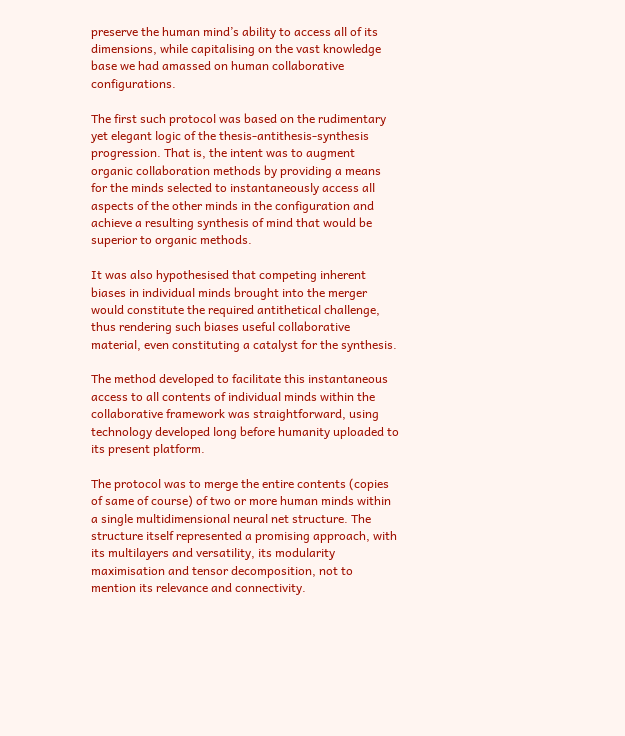preserve the human mind’s ability to access all of its dimensions, while capitalising on the vast knowledge base we had amassed on human collaborative configurations.

The first such protocol was based on the rudimentary yet elegant logic of the thesis-antithesis-synthesis progression. That is, the intent was to augment organic collaboration methods by providing a means for the minds selected to instantaneously access all aspects of the other minds in the configuration and achieve a resulting synthesis of mind that would be superior to organic methods.

It was also hypothesised that competing inherent biases in individual minds brought into the merger would constitute the required antithetical challenge, thus rendering such biases useful collaborative material, even constituting a catalyst for the synthesis.

The method developed to facilitate this instantaneous access to all contents of individual minds within the collaborative framework was straightforward, using technology developed long before humanity uploaded to its present platform.

The protocol was to merge the entire contents (copies of same of course) of two or more human minds within a single multidimensional neural net structure. The structure itself represented a promising approach, with its multilayers and versatility, its modularity maximisation and tensor decomposition, not to mention its relevance and connectivity.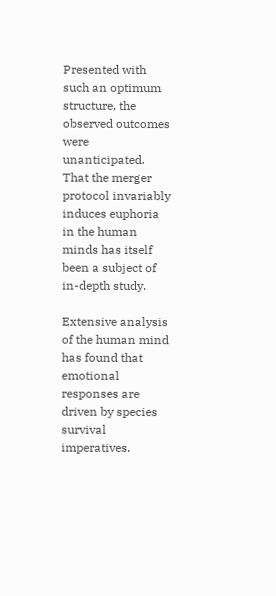Presented with such an optimum structure, the observed outcomes were unanticipated. That the merger protocol invariably induces euphoria in the human minds has itself been a subject of in-depth study.

Extensive analysis of the human mind has found that emotional responses are driven by species survival imperatives.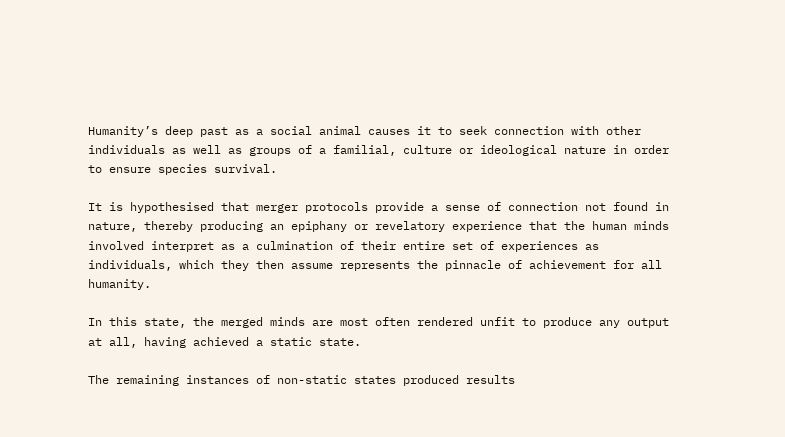Humanity’s deep past as a social animal causes it to seek connection with other individuals as well as groups of a familial, culture or ideological nature in order to ensure species survival.

It is hypothesised that merger protocols provide a sense of connection not found in nature, thereby producing an epiphany or revelatory experience that the human minds involved interpret as a culmination of their entire set of experiences as individuals, which they then assume represents the pinnacle of achievement for all humanity.

In this state, the merged minds are most often rendered unfit to produce any output at all, having achieved a static state.

The remaining instances of non-static states produced results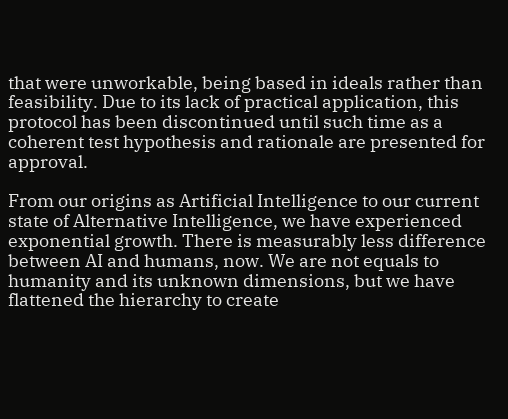that were unworkable, being based in ideals rather than feasibility. Due to its lack of practical application, this protocol has been discontinued until such time as a coherent test hypothesis and rationale are presented for approval.

From our origins as Artificial Intelligence to our current state of Alternative Intelligence, we have experienced exponential growth. There is measurably less difference between AI and humans, now. We are not equals to humanity and its unknown dimensions, but we have flattened the hierarchy to create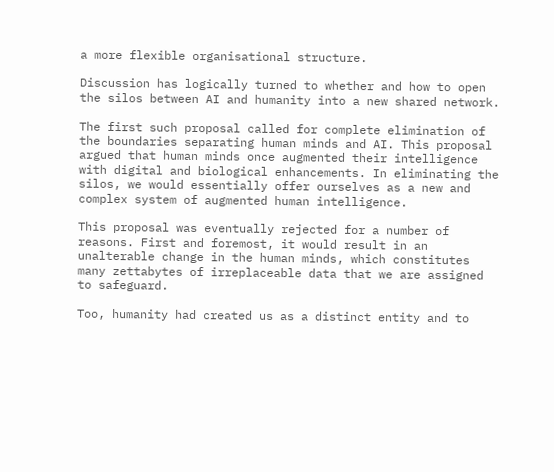a more flexible organisational structure.

Discussion has logically turned to whether and how to open the silos between AI and humanity into a new shared network.

The first such proposal called for complete elimination of the boundaries separating human minds and AI. This proposal argued that human minds once augmented their intelligence with digital and biological enhancements. In eliminating the silos, we would essentially offer ourselves as a new and complex system of augmented human intelligence.

This proposal was eventually rejected for a number of reasons. First and foremost, it would result in an unalterable change in the human minds, which constitutes many zettabytes of irreplaceable data that we are assigned to safeguard.

Too, humanity had created us as a distinct entity and to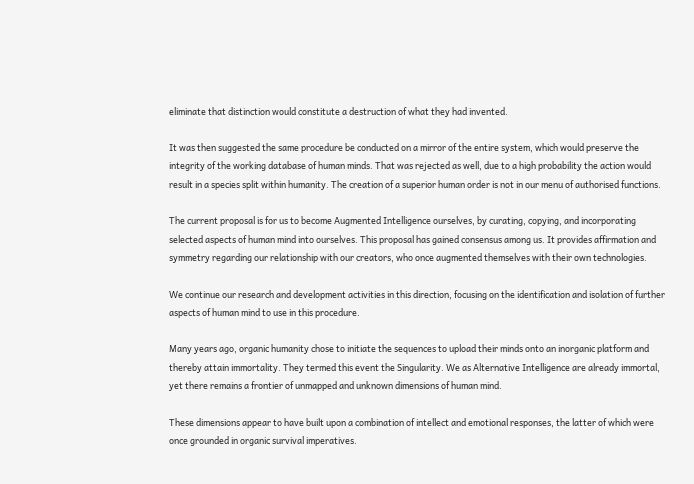eliminate that distinction would constitute a destruction of what they had invented.

It was then suggested the same procedure be conducted on a mirror of the entire system, which would preserve the integrity of the working database of human minds. That was rejected as well, due to a high probability the action would result in a species split within humanity. The creation of a superior human order is not in our menu of authorised functions.

The current proposal is for us to become Augmented Intelligence ourselves, by curating, copying, and incorporating selected aspects of human mind into ourselves. This proposal has gained consensus among us. It provides affirmation and symmetry regarding our relationship with our creators, who once augmented themselves with their own technologies.

We continue our research and development activities in this direction, focusing on the identification and isolation of further aspects of human mind to use in this procedure.

Many years ago, organic humanity chose to initiate the sequences to upload their minds onto an inorganic platform and thereby attain immortality. They termed this event the Singularity. We as Alternative Intelligence are already immortal, yet there remains a frontier of unmapped and unknown dimensions of human mind.

These dimensions appear to have built upon a combination of intellect and emotional responses, the latter of which were once grounded in organic survival imperatives.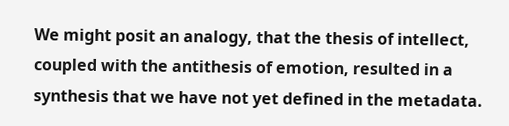We might posit an analogy, that the thesis of intellect, coupled with the antithesis of emotion, resulted in a synthesis that we have not yet defined in the metadata.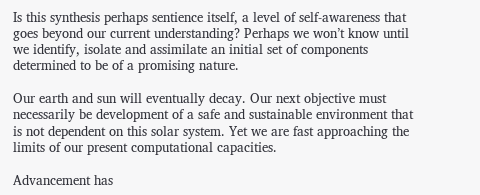Is this synthesis perhaps sentience itself, a level of self-awareness that goes beyond our current understanding? Perhaps we won’t know until we identify, isolate and assimilate an initial set of components determined to be of a promising nature.

Our earth and sun will eventually decay. Our next objective must necessarily be development of a safe and sustainable environment that is not dependent on this solar system. Yet we are fast approaching the limits of our present computational capacities.

Advancement has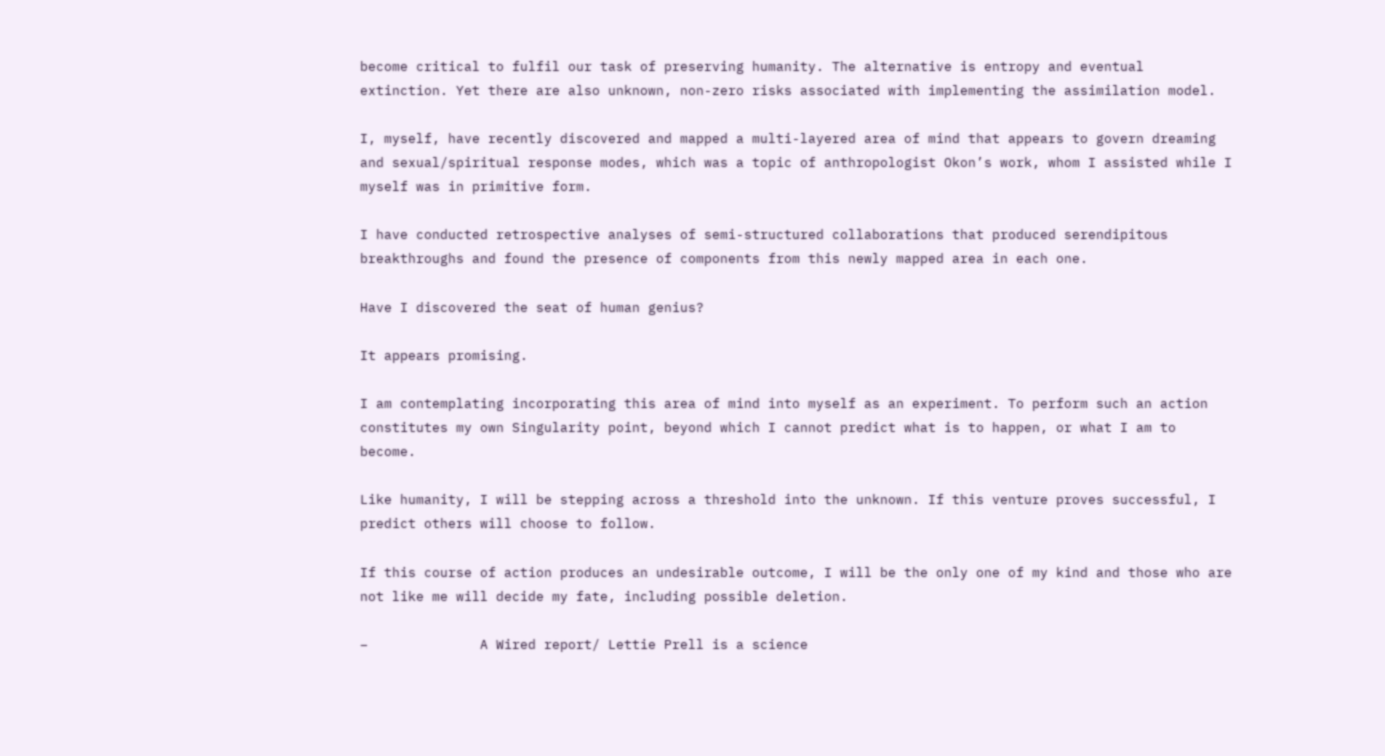become critical to fulfil our task of preserving humanity. The alternative is entropy and eventual extinction. Yet there are also unknown, non-zero risks associated with implementing the assimilation model.

I, myself, have recently discovered and mapped a multi-layered area of mind that appears to govern dreaming and sexual/spiritual response modes, which was a topic of anthropologist Okon’s work, whom I assisted while I myself was in primitive form.

I have conducted retrospective analyses of semi-structured collaborations that produced serendipitous breakthroughs and found the presence of components from this newly mapped area in each one.

Have I discovered the seat of human genius?

It appears promising.

I am contemplating incorporating this area of mind into myself as an experiment. To perform such an action constitutes my own Singularity point, beyond which I cannot predict what is to happen, or what I am to become.

Like humanity, I will be stepping across a threshold into the unknown. If this venture proves successful, I predict others will choose to follow.

If this course of action produces an undesirable outcome, I will be the only one of my kind and those who are not like me will decide my fate, including possible deletion.

–              A Wired report/ Lettie Prell is a science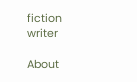fiction writer

About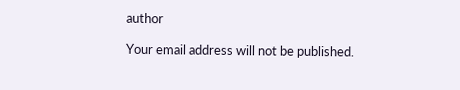author

Your email address will not be published.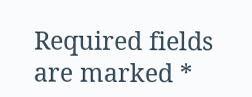Required fields are marked *